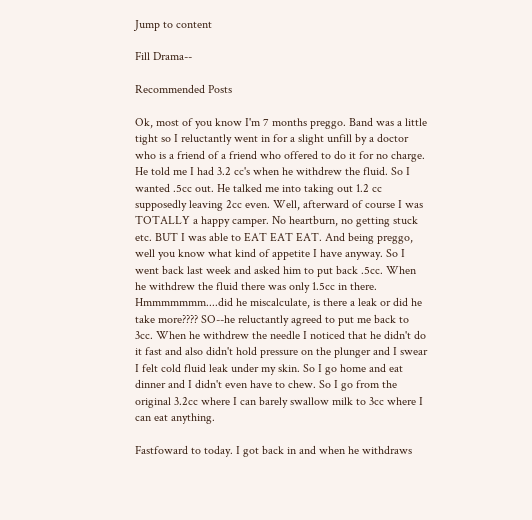Jump to content

Fill Drama--

Recommended Posts

Ok, most of you know I'm 7 months preggo. Band was a little tight so I reluctantly went in for a slight unfill by a doctor who is a friend of a friend who offered to do it for no charge. He told me I had 3.2 cc's when he withdrew the fluid. So I wanted .5cc out. He talked me into taking out 1.2 cc supposedly leaving 2cc even. Well, afterward of course I was TOTALLY a happy camper. No heartburn, no getting stuck etc. BUT I was able to EAT EAT EAT. And being preggo, well you know what kind of appetite I have anyway. So I went back last week and asked him to put back .5cc. When he withdrew the fluid there was only 1.5cc in there. Hmmmmmmm....did he miscalculate, is there a leak or did he take more???? SO--he reluctantly agreed to put me back to 3cc. When he withdrew the needle I noticed that he didn't do it fast and also didn't hold pressure on the plunger and I swear I felt cold fluid leak under my skin. So I go home and eat dinner and I didn't even have to chew. So I go from the original 3.2cc where I can barely swallow milk to 3cc where I can eat anything.

Fastfoward to today. I got back in and when he withdraws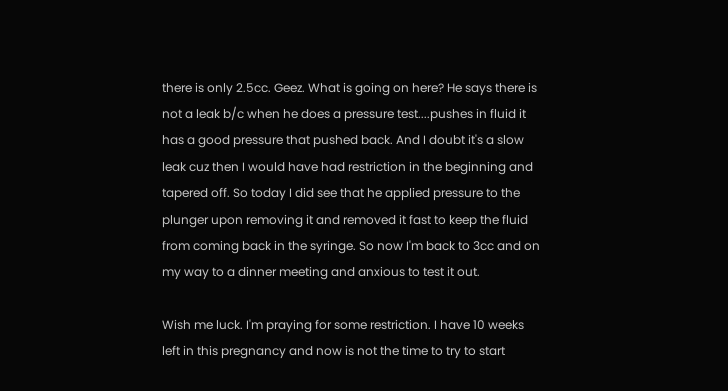there is only 2.5cc. Geez. What is going on here? He says there is not a leak b/c when he does a pressure test....pushes in fluid it has a good pressure that pushed back. And I doubt it's a slow leak cuz then I would have had restriction in the beginning and tapered off. So today I did see that he applied pressure to the plunger upon removing it and removed it fast to keep the fluid from coming back in the syringe. So now I'm back to 3cc and on my way to a dinner meeting and anxious to test it out.

Wish me luck. I'm praying for some restriction. I have 10 weeks left in this pregnancy and now is not the time to try to start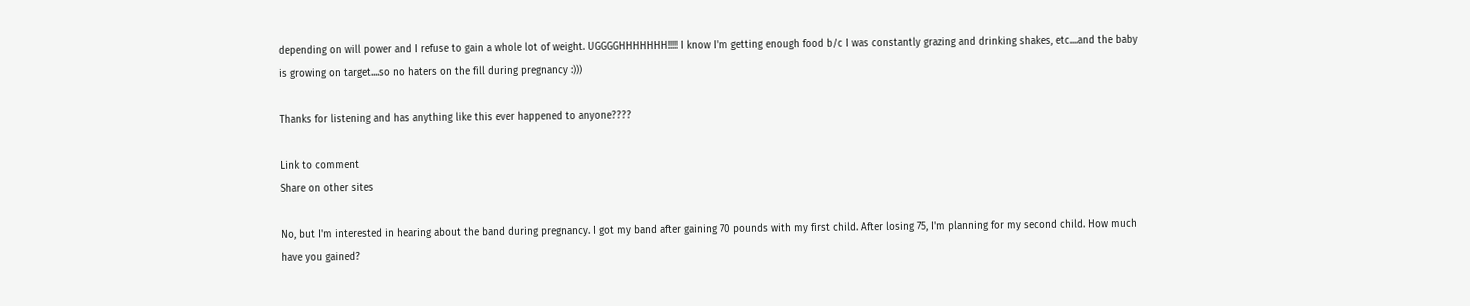depending on will power and I refuse to gain a whole lot of weight. UGGGGHHHHHHH!!!!! I know I'm getting enough food b/c I was constantly grazing and drinking shakes, etc....and the baby is growing on target....so no haters on the fill during pregnancy :)))

Thanks for listening and has anything like this ever happened to anyone????

Link to comment
Share on other sites

No, but I'm interested in hearing about the band during pregnancy. I got my band after gaining 70 pounds with my first child. After losing 75, I'm planning for my second child. How much have you gained?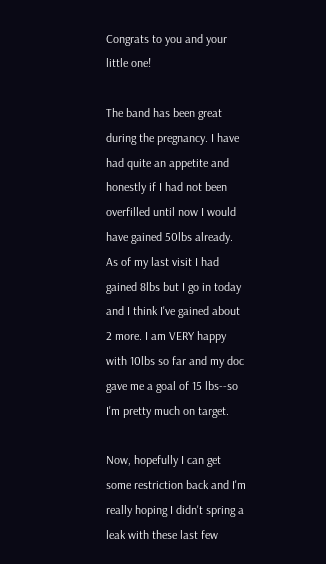Congrats to you and your little one!

The band has been great during the pregnancy. I have had quite an appetite and honestly if I had not been overfilled until now I would have gained 50lbs already. As of my last visit I had gained 8lbs but I go in today and I think I've gained about 2 more. I am VERY happy with 10lbs so far and my doc gave me a goal of 15 lbs--so I'm pretty much on target.

Now, hopefully I can get some restriction back and I'm really hoping I didn't spring a leak with these last few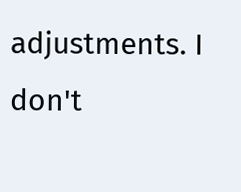adjustments. I don't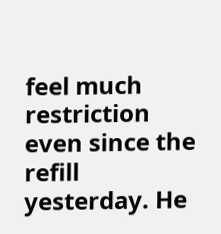feel much restriction even since the refill yesterday. He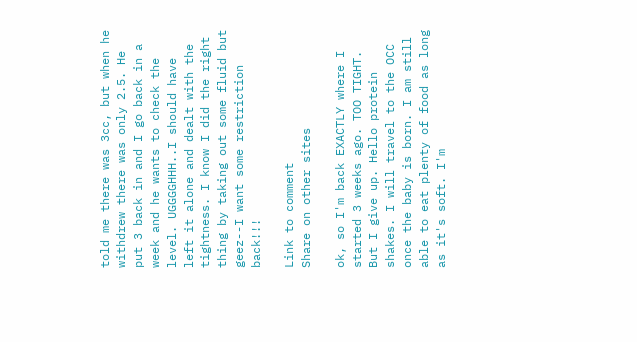told me there was 3cc, but when he withdrew there was only 2.5. He put 3 back in and I go back in a week and he wants to check the level. UGGGGHHH..I should have left it alone and dealt with the tightness. I know I did the right thing by taking out some fluid but geez--I want some restriction back!!!

Link to comment
Share on other sites

ok, so I'm back EXACTLY where I started 3 weeks ago. TOO TIGHT. But I give up. Hello protein shakes. I will travel to the OCC once the baby is born. I am still able to eat plenty of food as long as it's soft. I'm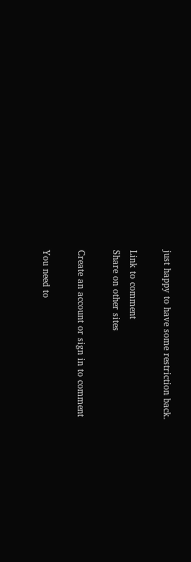just happy to have some restriction back.

Link to comment
Share on other sites

Create an account or sign in to comment

You need to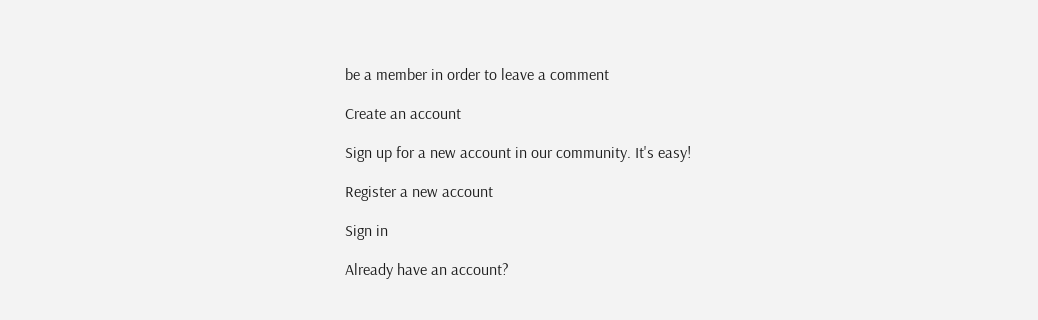be a member in order to leave a comment

Create an account

Sign up for a new account in our community. It's easy!

Register a new account

Sign in

Already have an account?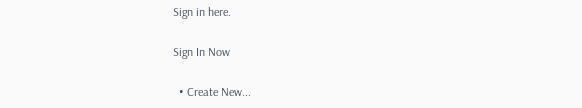Sign in here.

Sign In Now

  • Create New...